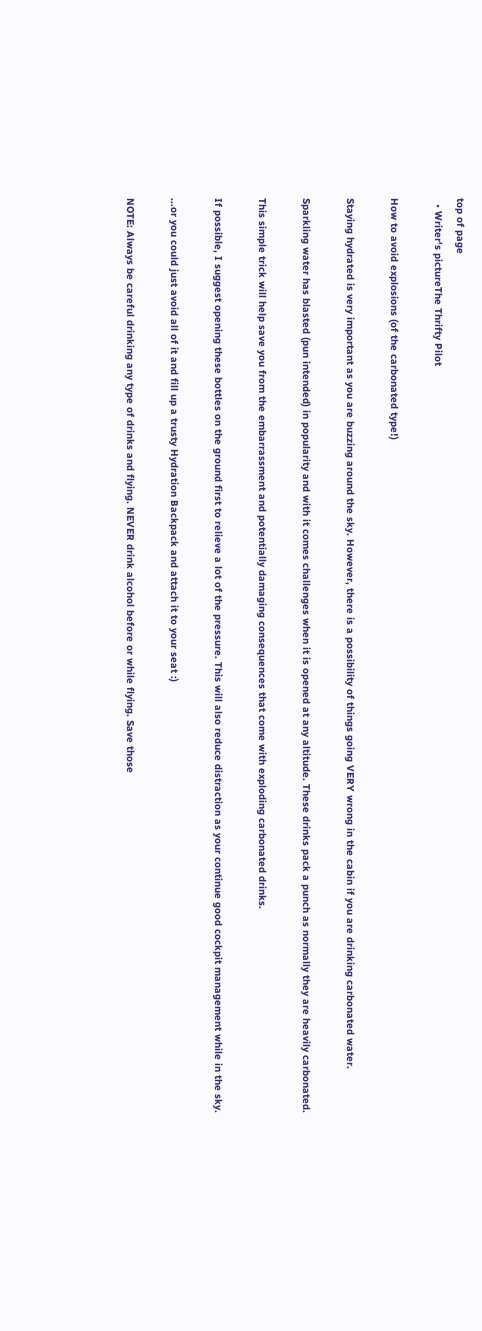top of page
  • Writer's pictureThe Thrifty Pilot

How to avoid explosions (of the carbonated type!)

Staying hydrated is very important as you are buzzing around the sky. However, there is a possibility of things going VERY wrong in the cabin if you are drinking carbonated water.

Sparkling water has blasted (pun intended) in popularity and with it comes challenges when it is opened at any altitude. These drinks pack a punch as normally they are heavily carbonated.

This simple trick will help save you from the embarrassment and potentially damaging consequences that come with exploding carbonated drinks.

If possible, I suggest opening these bottles on the ground first to relieve a lot of the pressure. This will also reduce distraction as your continue good cockpit management while in the sky.

...or you could just avoid all of it and fill up a trusty Hydration Backpack and attach it to your seat :)

NOTE: Always be careful drinking any type of drinks and flying. NEVER drink alcohol before or while flying. Save those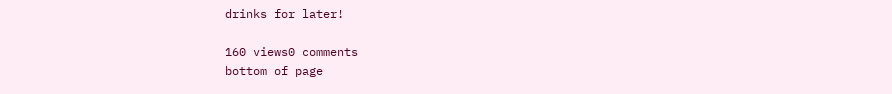drinks for later!

160 views0 comments
bottom of page